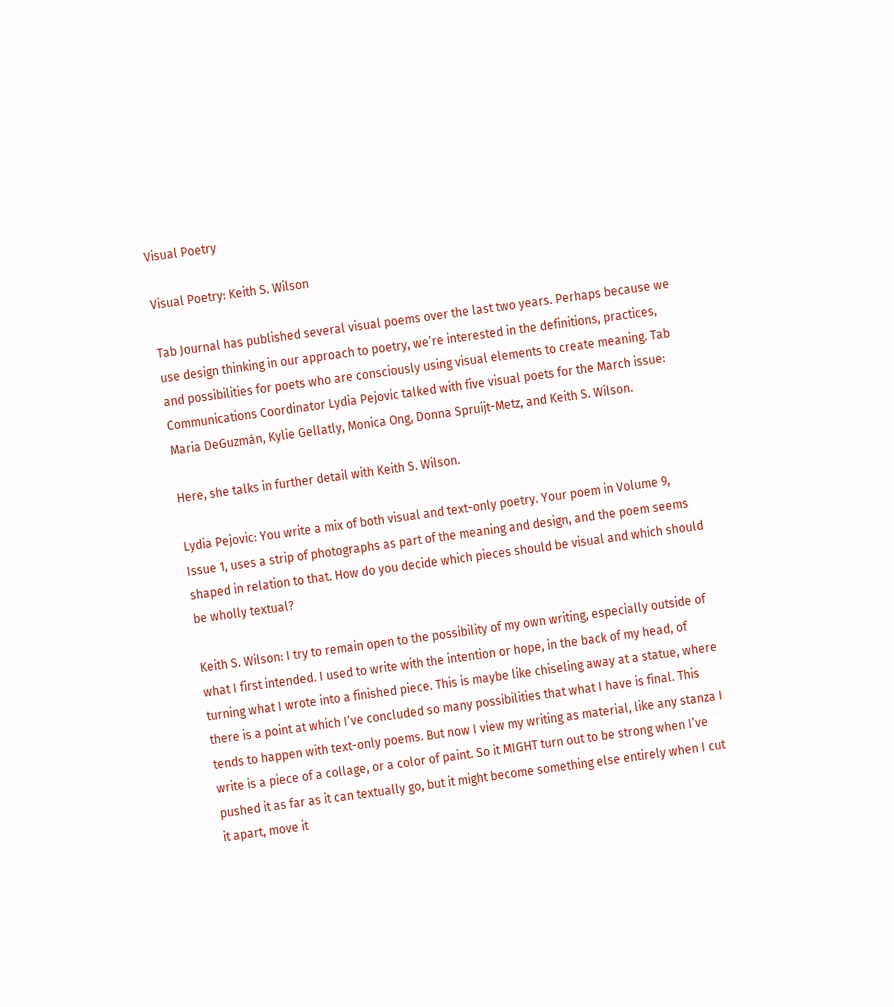Visual Poetry

Visual Poetry: Keith S. Wilson

Tab Journal has published several visual poems over the last two years. Perhaps because we use design thinking in our approach to poetry, we’re interested in the definitions, practices, and possibilities for poets who are consciously using visual elements to create meaning. Tab Communications Coordinator Lydia Pejovic talked with five visual poets for the March issue: Maria DeGuzmán, Kylie Gellatly, Monica Ong, Donna Spruijt-Metz, and Keith S. Wilson.

Here, she talks in further detail with Keith S. Wilson.

Lydia Pejovic: You write a mix of both visual and text-only poetry. Your poem in Volume 9, Issue 1, uses a strip of photographs as part of the meaning and design, and the poem seems shaped in relation to that. How do you decide which pieces should be visual and which should be wholly textual?

Keith S. Wilson: I try to remain open to the possibility of my own writing, especially outside of what I first intended. I used to write with the intention or hope, in the back of my head, of turning what I wrote into a finished piece. This is maybe like chiseling away at a statue, where there is a point at which I’ve concluded so many possibilities that what I have is final. This tends to happen with text-only poems. But now I view my writing as material, like any stanza I write is a piece of a collage, or a color of paint. So it MIGHT turn out to be strong when I’ve pushed it as far as it can textually go, but it might become something else entirely when I cut it apart, move it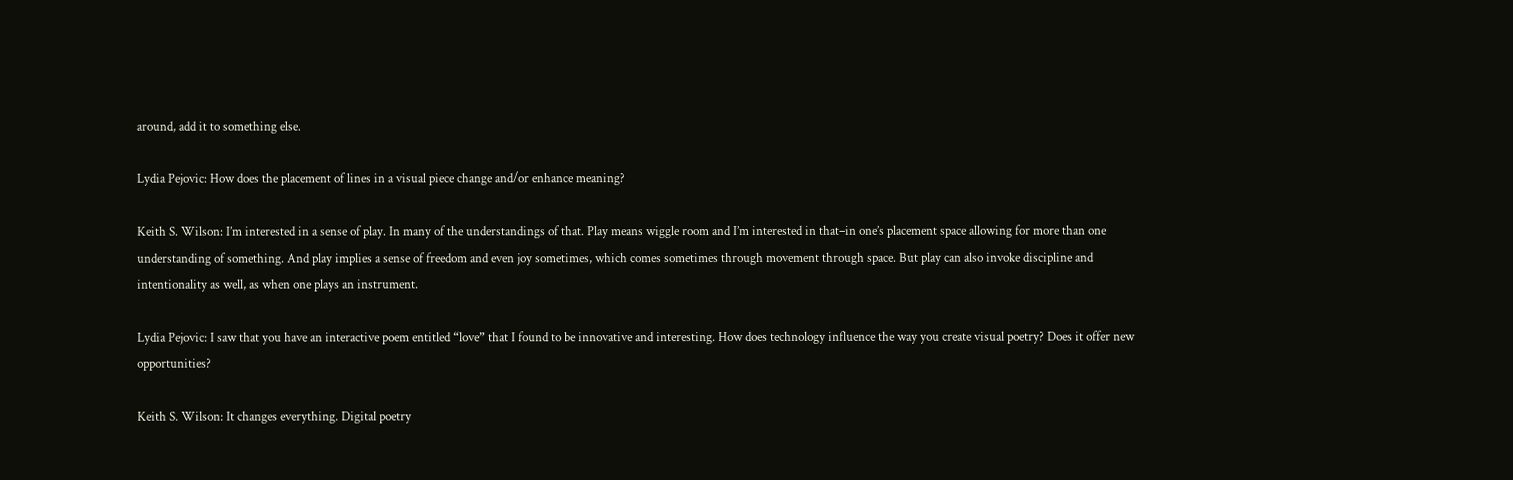around, add it to something else.

Lydia Pejovic: How does the placement of lines in a visual piece change and/or enhance meaning?

Keith S. Wilson: I’m interested in a sense of play. In many of the understandings of that. Play means wiggle room and I’m interested in that–in one’s placement space allowing for more than one understanding of something. And play implies a sense of freedom and even joy sometimes, which comes sometimes through movement through space. But play can also invoke discipline and intentionality as well, as when one plays an instrument.

Lydia Pejovic: I saw that you have an interactive poem entitled “love” that I found to be innovative and interesting. How does technology influence the way you create visual poetry? Does it offer new opportunities?

Keith S. Wilson: It changes everything. Digital poetry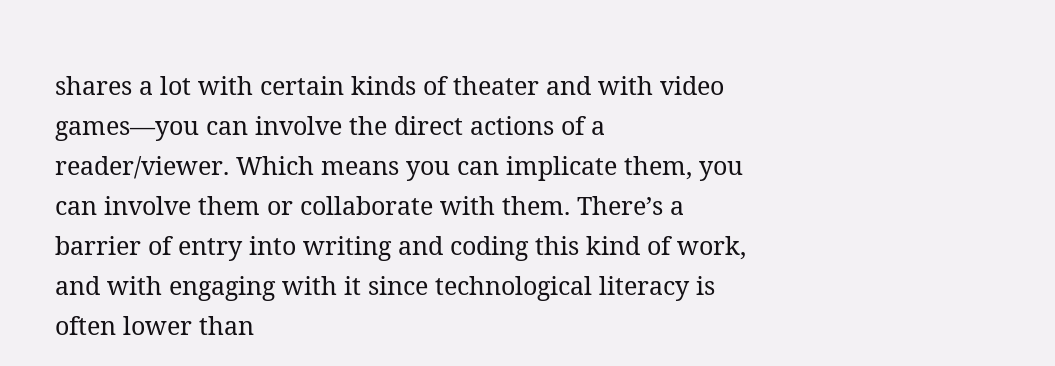shares a lot with certain kinds of theater and with video games—you can involve the direct actions of a reader/viewer. Which means you can implicate them, you can involve them or collaborate with them. There’s a barrier of entry into writing and coding this kind of work, and with engaging with it since technological literacy is often lower than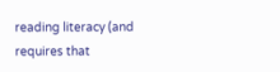reading literacy (and requires that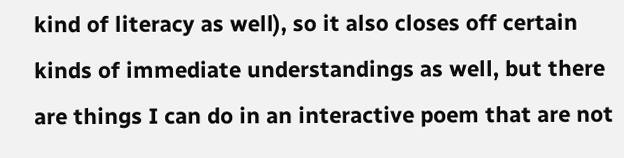kind of literacy as well), so it also closes off certain kinds of immediate understandings as well, but there are things I can do in an interactive poem that are not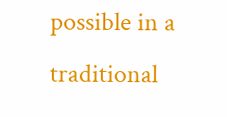possible in a traditional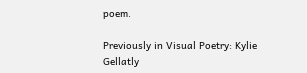poem.

Previously in Visual Poetry: Kylie Gellatly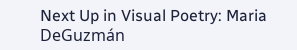Next Up in Visual Poetry: Maria DeGuzmán